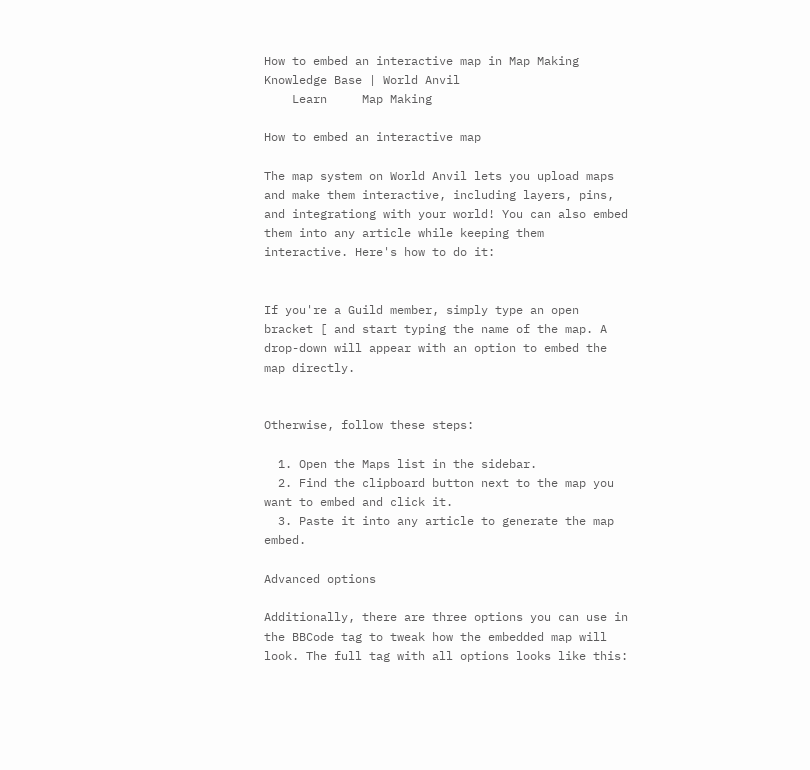How to embed an interactive map in Map Making Knowledge Base | World Anvil
    Learn     Map Making

How to embed an interactive map

The map system on World Anvil lets you upload maps and make them interactive, including layers, pins, and integrationg with your world! You can also embed them into any article while keeping them interactive. Here's how to do it:


If you're a Guild member, simply type an open bracket [ and start typing the name of the map. A drop-down will appear with an option to embed the map directly.


Otherwise, follow these steps:

  1. Open the Maps list in the sidebar.
  2. Find the clipboard button next to the map you want to embed and click it.
  3. Paste it into any article to generate the map embed.

Advanced options

Additionally, there are three options you can use in the BBCode tag to tweak how the embedded map will look. The full tag with all options looks like this: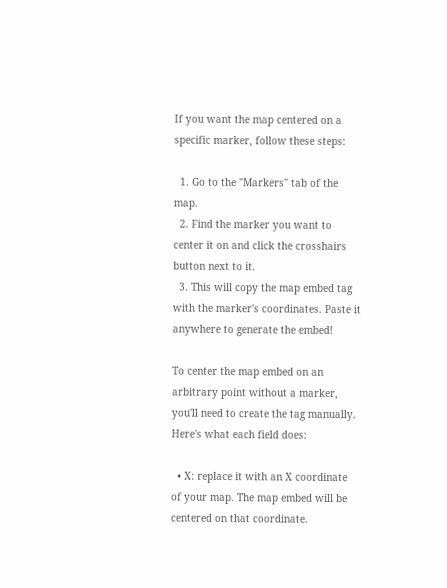If you want the map centered on a specific marker, follow these steps:

  1. Go to the "Markers" tab of the map.
  2. Find the marker you want to center it on and click the crosshairs button next to it.
  3. This will copy the map embed tag with the marker's coordinates. Paste it anywhere to generate the embed!

To center the map embed on an arbitrary point without a marker, you'll need to create the tag manually. Here's what each field does:

  • X: replace it with an X coordinate of your map. The map embed will be centered on that coordinate.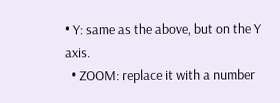• Y: same as the above, but on the Y axis.
  • ZOOM: replace it with a number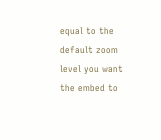equal to the default zoom level you want the embed to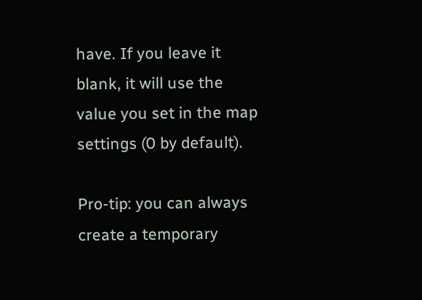have. If you leave it blank, it will use the value you set in the map settings (0 by default).

Pro-tip: you can always create a temporary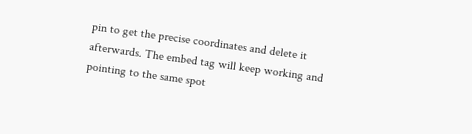pin to get the precise coordinates and delete it afterwards. The embed tag will keep working and pointing to the same spot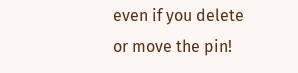even if you delete or move the pin!